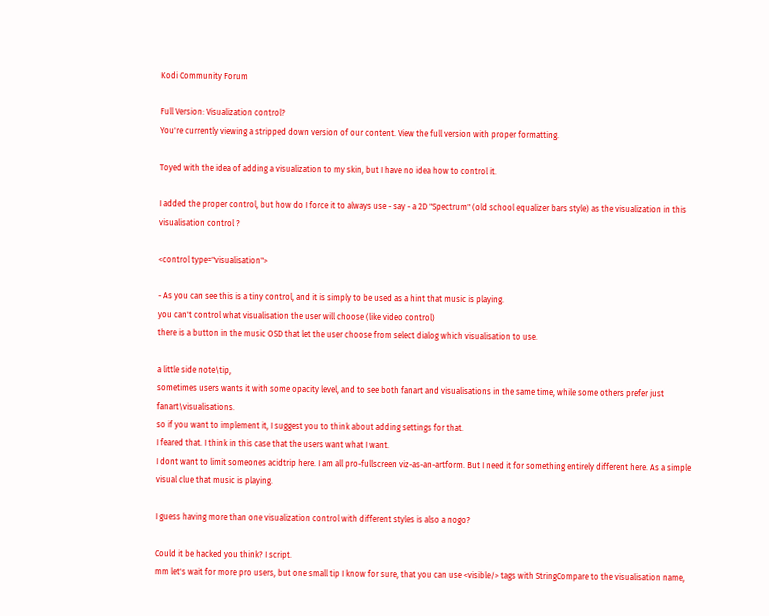Kodi Community Forum

Full Version: Visualization control?
You're currently viewing a stripped down version of our content. View the full version with proper formatting.

Toyed with the idea of adding a visualization to my skin, but I have no idea how to control it.

I added the proper control, but how do I force it to always use - say - a 2D "Spectrum" (old school equalizer bars style) as the visualization in this visualisation control ?

<control type="visualisation">

- As you can see this is a tiny control, and it is simply to be used as a hint that music is playing.
you can't control what visualisation the user will choose (like video control)
there is a button in the music OSD that let the user choose from select dialog which visualisation to use.

a little side note\tip,
sometimes users wants it with some opacity level, and to see both fanart and visualisations in the same time, while some others prefer just fanart\visualisations.
so if you want to implement it, I suggest you to think about adding settings for that.
I feared that. I think in this case that the users want what I want.
I dont want to limit someones acidtrip here. I am all pro-fullscreen viz-as-an-artform. But I need it for something entirely different here. As a simple visual clue that music is playing.

I guess having more than one visualization control with different styles is also a nogo?

Could it be hacked you think? I script.
mm let's wait for more pro users, but one small tip I know for sure, that you can use <visible/> tags with StringCompare to the visualisation name,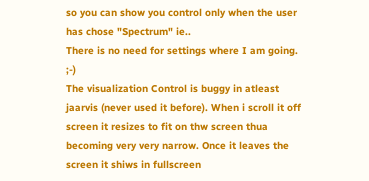so you can show you control only when the user has chose "Spectrum" ie..
There is no need for settings where I am going. ;-)
The visualization Control is buggy in atleast jaarvis (never used it before). When i scroll it off screen it resizes to fit on thw screen thua becoming very very narrow. Once it leaves the screen it shiws in fullscreen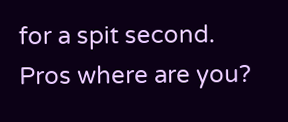for a spit second. Pros where are you?